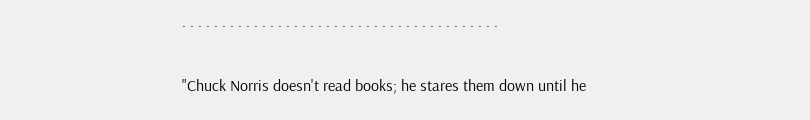. . . . . . . . . . . . . . . . . . . . . . . . . . . . . . . . . . . . . . . .

"Chuck Norris doesn't read books; he stares them down until he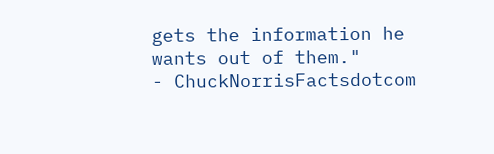gets the information he wants out of them."
- ChuckNorrisFactsdotcom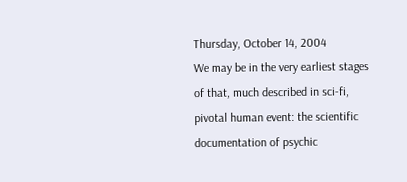Thursday, October 14, 2004
We may be in the very earliest stages of that, much described in sci-fi, pivotal human event: the scientific documentation of psychic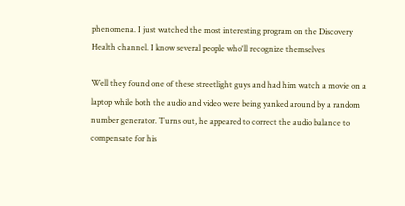phenomena. I just watched the most interesting program on the Discovery Health channel. I know several people who'll recognize themselves

Well they found one of these streetlight guys and had him watch a movie on a laptop while both the audio and video were being yanked around by a random number generator. Turns out, he appeared to correct the audio balance to compensate for his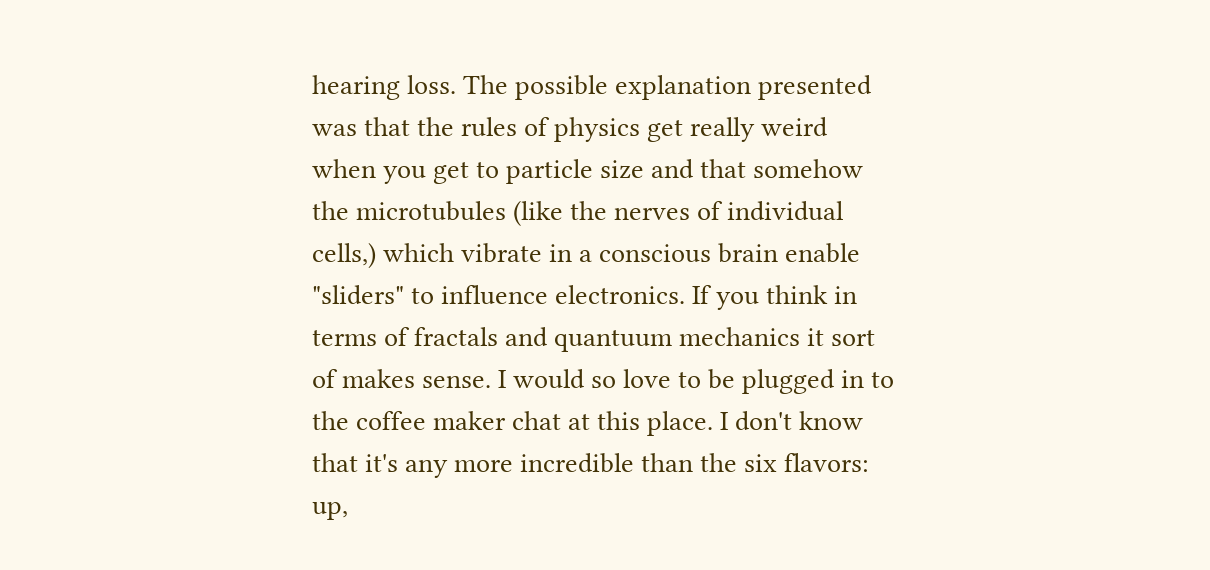hearing loss. The possible explanation presented was that the rules of physics get really weird when you get to particle size and that somehow the microtubules (like the nerves of individual cells,) which vibrate in a conscious brain enable "sliders" to influence electronics. If you think in terms of fractals and quantuum mechanics it sort of makes sense. I would so love to be plugged in to the coffee maker chat at this place. I don't know that it's any more incredible than the six flavors: up,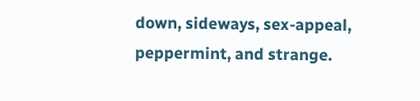down, sideways, sex-appeal, peppermint, and strange.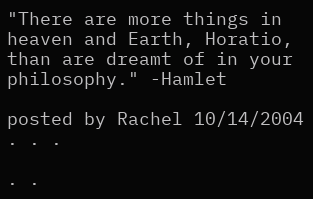"There are more things in heaven and Earth, Horatio, than are dreamt of in your philosophy." -Hamlet

posted by Rachel 10/14/2004
. . .

. .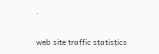.


web site traffic statistics